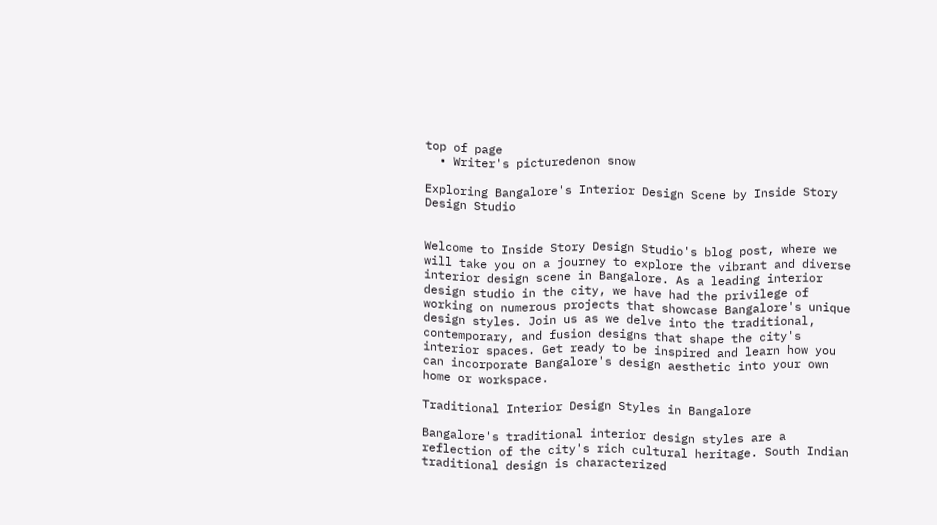top of page
  • Writer's picturedenon snow

Exploring Bangalore's Interior Design Scene by Inside Story Design Studio


Welcome to Inside Story Design Studio's blog post, where we will take you on a journey to explore the vibrant and diverse interior design scene in Bangalore. As a leading interior design studio in the city, we have had the privilege of working on numerous projects that showcase Bangalore's unique design styles. Join us as we delve into the traditional, contemporary, and fusion designs that shape the city's interior spaces. Get ready to be inspired and learn how you can incorporate Bangalore's design aesthetic into your own home or workspace.

Traditional Interior Design Styles in Bangalore

Bangalore's traditional interior design styles are a reflection of the city's rich cultural heritage. South Indian traditional design is characterized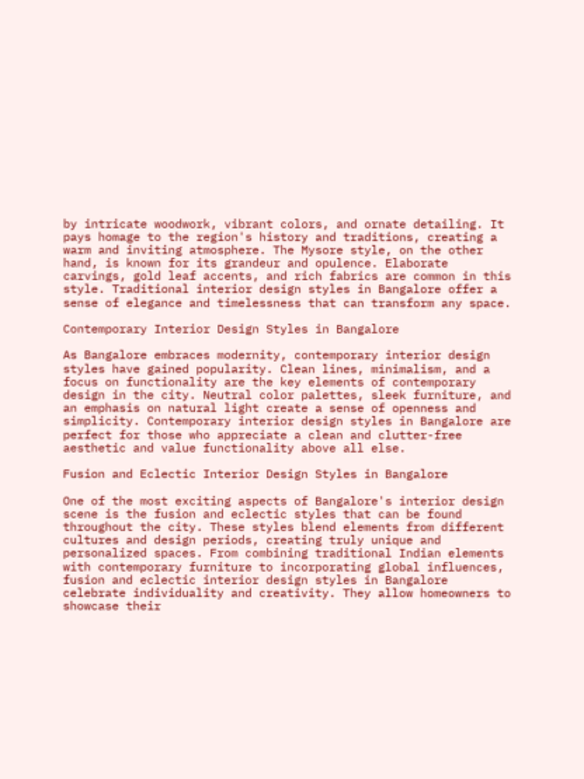by intricate woodwork, vibrant colors, and ornate detailing. It pays homage to the region's history and traditions, creating a warm and inviting atmosphere. The Mysore style, on the other hand, is known for its grandeur and opulence. Elaborate carvings, gold leaf accents, and rich fabrics are common in this style. Traditional interior design styles in Bangalore offer a sense of elegance and timelessness that can transform any space.

Contemporary Interior Design Styles in Bangalore

As Bangalore embraces modernity, contemporary interior design styles have gained popularity. Clean lines, minimalism, and a focus on functionality are the key elements of contemporary design in the city. Neutral color palettes, sleek furniture, and an emphasis on natural light create a sense of openness and simplicity. Contemporary interior design styles in Bangalore are perfect for those who appreciate a clean and clutter-free aesthetic and value functionality above all else.

Fusion and Eclectic Interior Design Styles in Bangalore

One of the most exciting aspects of Bangalore's interior design scene is the fusion and eclectic styles that can be found throughout the city. These styles blend elements from different cultures and design periods, creating truly unique and personalized spaces. From combining traditional Indian elements with contemporary furniture to incorporating global influences, fusion and eclectic interior design styles in Bangalore celebrate individuality and creativity. They allow homeowners to showcase their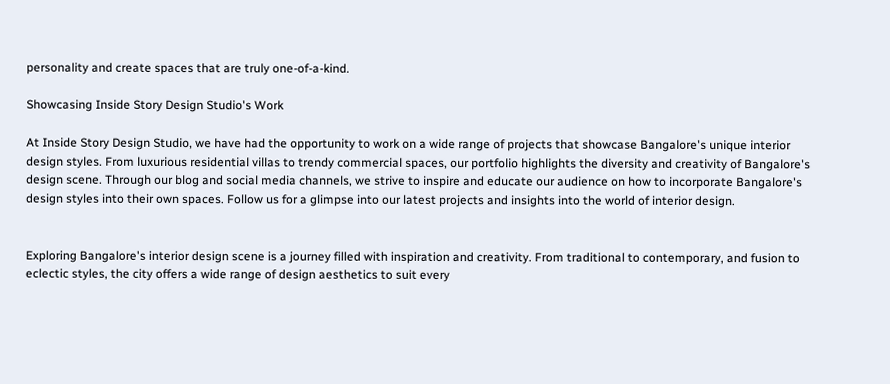personality and create spaces that are truly one-of-a-kind.

Showcasing Inside Story Design Studio's Work

At Inside Story Design Studio, we have had the opportunity to work on a wide range of projects that showcase Bangalore's unique interior design styles. From luxurious residential villas to trendy commercial spaces, our portfolio highlights the diversity and creativity of Bangalore's design scene. Through our blog and social media channels, we strive to inspire and educate our audience on how to incorporate Bangalore's design styles into their own spaces. Follow us for a glimpse into our latest projects and insights into the world of interior design.


Exploring Bangalore's interior design scene is a journey filled with inspiration and creativity. From traditional to contemporary, and fusion to eclectic styles, the city offers a wide range of design aesthetics to suit every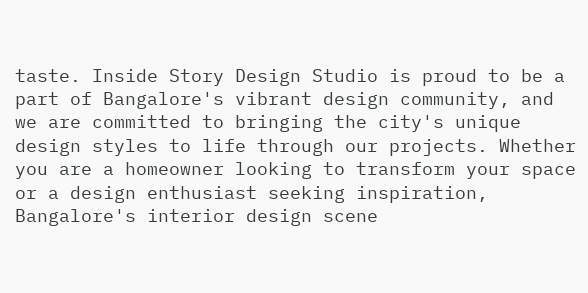taste. Inside Story Design Studio is proud to be a part of Bangalore's vibrant design community, and we are committed to bringing the city's unique design styles to life through our projects. Whether you are a homeowner looking to transform your space or a design enthusiast seeking inspiration, Bangalore's interior design scene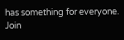has something for everyone. Join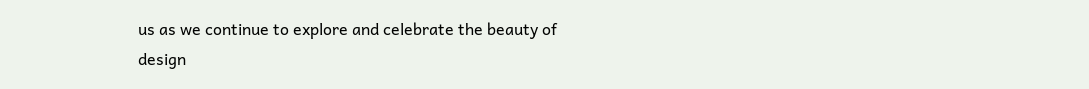us as we continue to explore and celebrate the beauty of design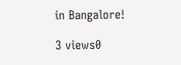in Bangalore!

3 views0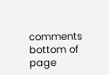comments
bottom of page